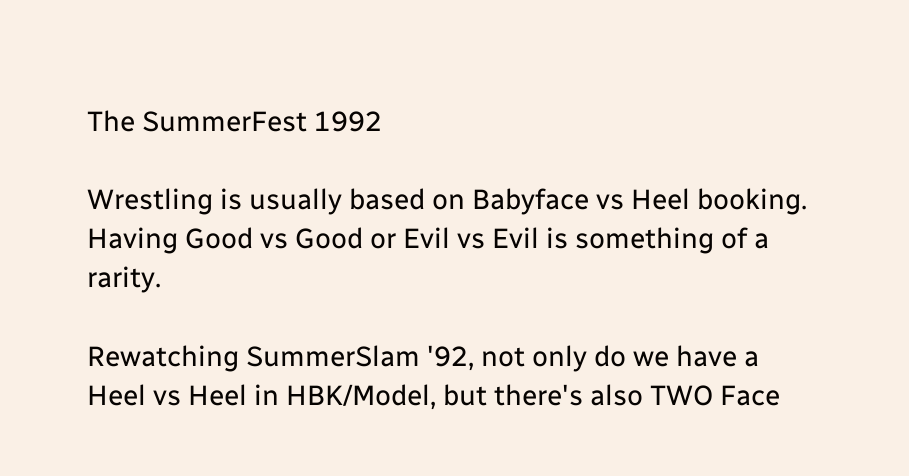The SummerFest 1992

Wrestling is usually based on Babyface vs Heel booking. Having Good vs Good or Evil vs Evil is something of a rarity.

Rewatching SummerSlam '92, not only do we have a Heel vs Heel in HBK/Model, but there's also TWO Face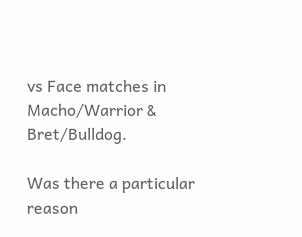vs Face matches in Macho/Warrior & Bret/Bulldog.

Was there a particular reason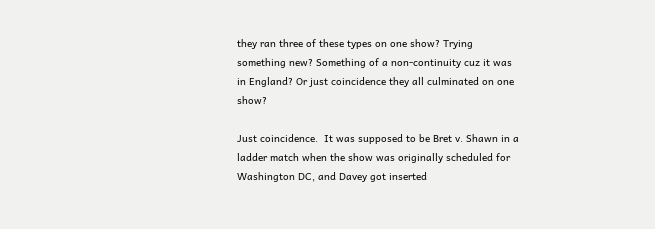they ran three of these types on one show? Trying something new? Something of a non-continuity cuz it was in England? Or just coincidence they all culminated on one show?

Just coincidence.  It was supposed to be Bret v. Shawn in a ladder match when the show was originally scheduled for Washington DC, and Davey got inserted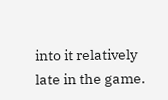into it relatively late in the game.